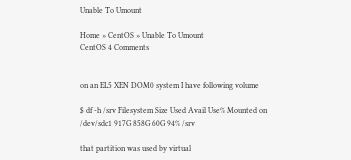Unable To Umount

Home » CentOS » Unable To Umount
CentOS 4 Comments


on an EL5 XEN DOM0 system I have following volume

$ df -h /srv Filesystem Size Used Avail Use% Mounted on
/dev/sdc1 917G 858G 60G 94% /srv

that partition was used by virtual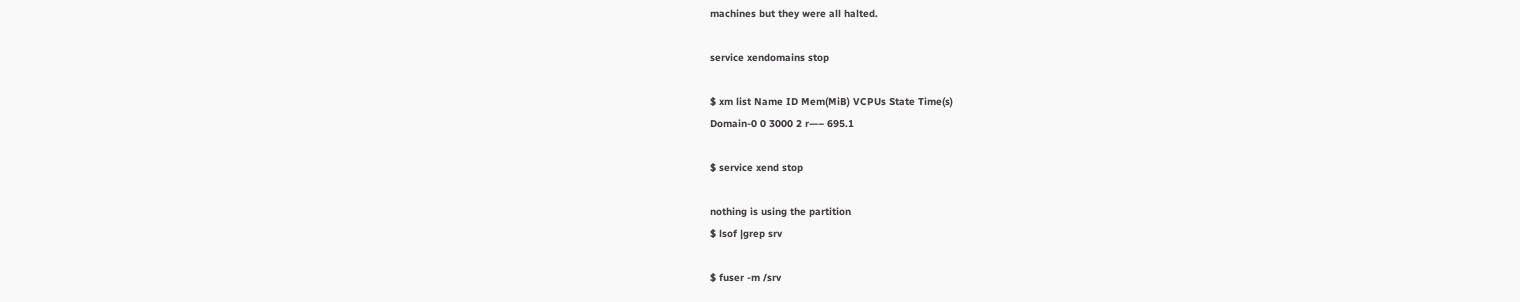machines but they were all halted.

service xendomains stop

$ xm list Name ID Mem(MiB) VCPUs State Time(s)
Domain-0 0 3000 2 r—– 695.1

$ service xend stop

nothing is using the partition
$ lsof |grep srv

$ fuser -m /srv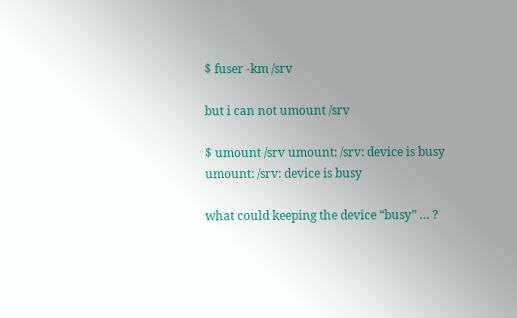$ fuser -km /srv

but i can not umount /srv

$ umount /srv umount: /srv: device is busy umount: /srv: device is busy

what could keeping the device “busy” … ?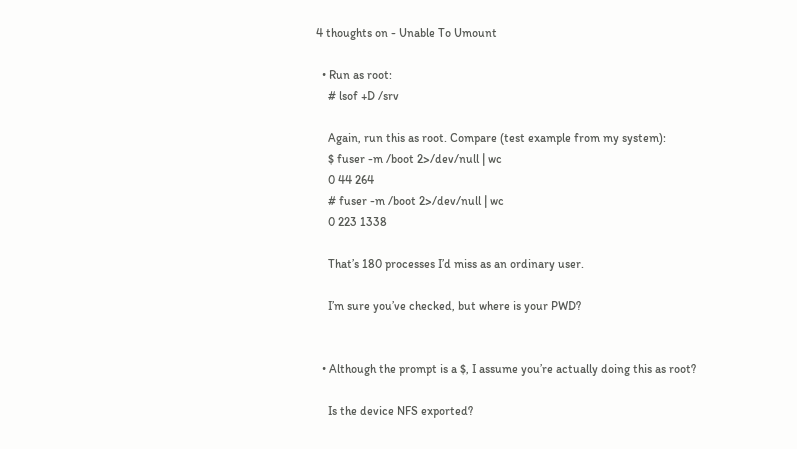4 thoughts on - Unable To Umount

  • Run as root:
    # lsof +D /srv

    Again, run this as root. Compare (test example from my system):
    $ fuser -m /boot 2>/dev/null | wc
    0 44 264
    # fuser -m /boot 2>/dev/null | wc
    0 223 1338

    That’s 180 processes I’d miss as an ordinary user.

    I’m sure you’ve checked, but where is your PWD?


  • Although the prompt is a $, I assume you’re actually doing this as root?

    Is the device NFS exported?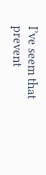I’ve seem that prevent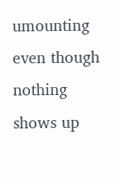umounting even though nothing shows up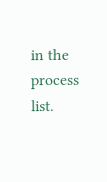in the process list.